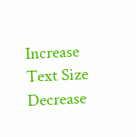Increase Text Size Decrease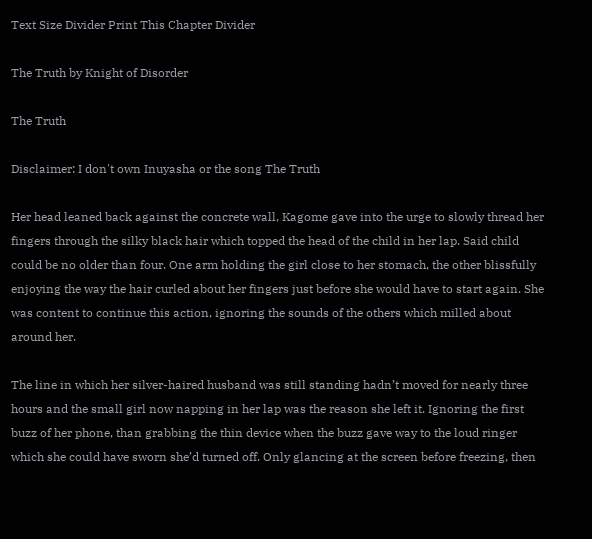Text Size Divider Print This Chapter Divider

The Truth by Knight of Disorder

The Truth

Disclaimer: I don't own Inuyasha or the song The Truth

Her head leaned back against the concrete wall, Kagome gave into the urge to slowly thread her fingers through the silky black hair which topped the head of the child in her lap. Said child could be no older than four. One arm holding the girl close to her stomach, the other blissfully enjoying the way the hair curled about her fingers just before she would have to start again. She was content to continue this action, ignoring the sounds of the others which milled about around her.

The line in which her silver-haired husband was still standing hadn’t moved for nearly three hours and the small girl now napping in her lap was the reason she left it. Ignoring the first buzz of her phone, than grabbing the thin device when the buzz gave way to the loud ringer which she could have sworn she’d turned off. Only glancing at the screen before freezing, then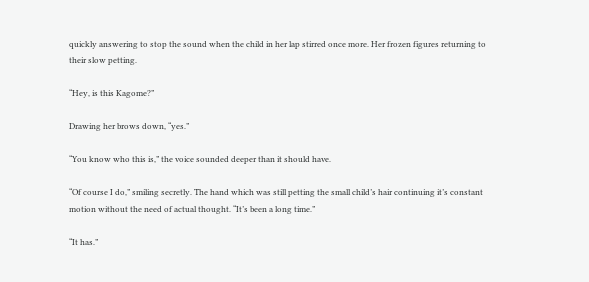quickly answering to stop the sound when the child in her lap stirred once more. Her frozen figures returning to their slow petting.

“Hey, is this Kagome?”

Drawing her brows down, “yes.”

“You know who this is,” the voice sounded deeper than it should have.

“Of course I do,” smiling secretly. The hand which was still petting the small child’s hair continuing it’s constant motion without the need of actual thought. “It’s been a long time.”

“It has.”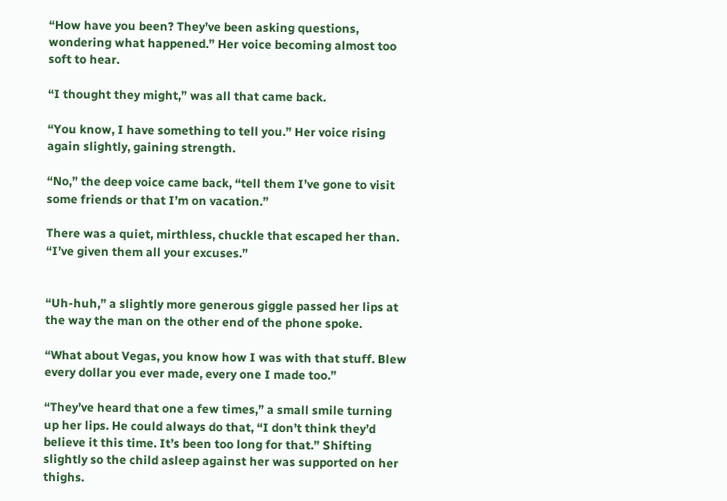“How have you been? They’ve been asking questions, wondering what happened.” Her voice becoming almost too soft to hear.

“I thought they might,” was all that came back.

“You know, I have something to tell you.” Her voice rising again slightly, gaining strength.

“No,” the deep voice came back, “tell them I’ve gone to visit some friends or that I’m on vacation.”

There was a quiet, mirthless, chuckle that escaped her than. “I’ve given them all your excuses.”


“Uh-huh,” a slightly more generous giggle passed her lips at the way the man on the other end of the phone spoke.

“What about Vegas, you know how I was with that stuff. Blew every dollar you ever made, every one I made too.”

“They’ve heard that one a few times,” a small smile turning up her lips. He could always do that, “I don’t think they’d believe it this time. It’s been too long for that.” Shifting slightly so the child asleep against her was supported on her thighs.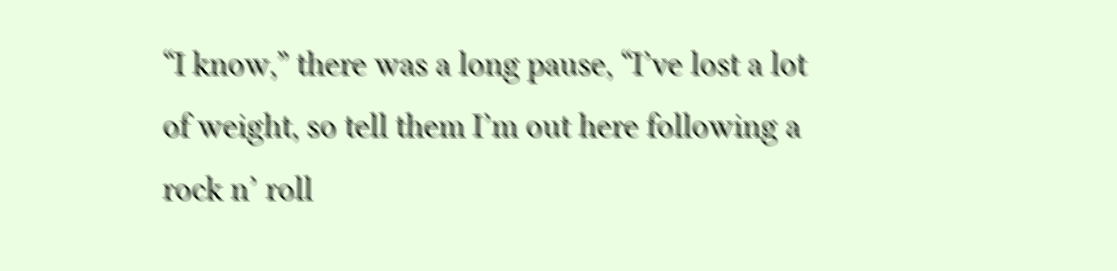“I know,” there was a long pause, “I’ve lost a lot of weight, so tell them I’m out here following a rock n’ roll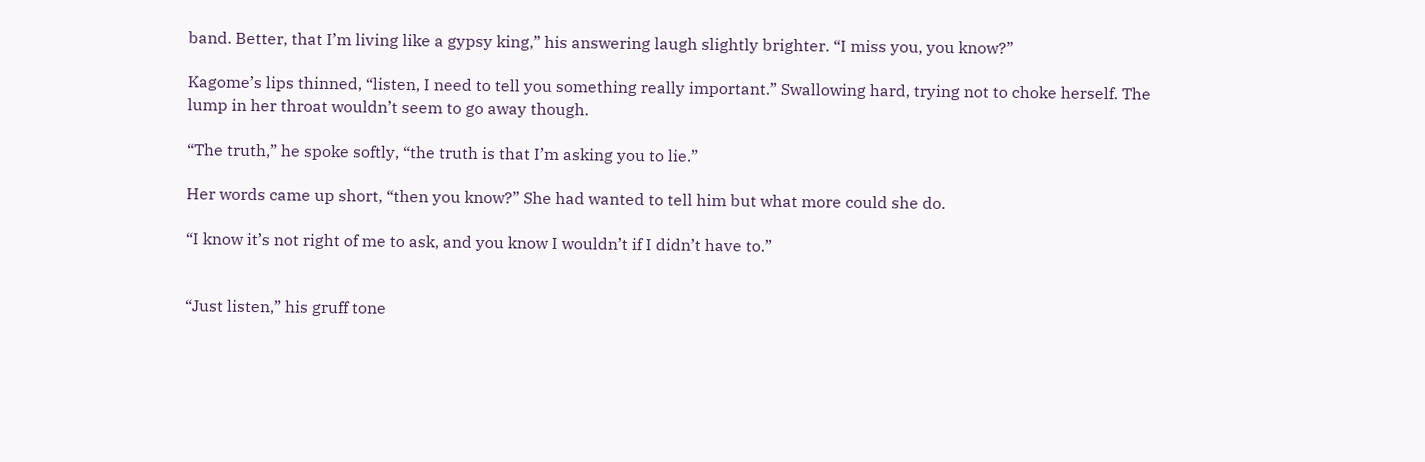band. Better, that I’m living like a gypsy king,” his answering laugh slightly brighter. “I miss you, you know?”

Kagome’s lips thinned, “listen, I need to tell you something really important.” Swallowing hard, trying not to choke herself. The lump in her throat wouldn’t seem to go away though.

“The truth,” he spoke softly, “the truth is that I’m asking you to lie.”

Her words came up short, “then you know?” She had wanted to tell him but what more could she do.

“I know it’s not right of me to ask, and you know I wouldn’t if I didn’t have to.”


“Just listen,” his gruff tone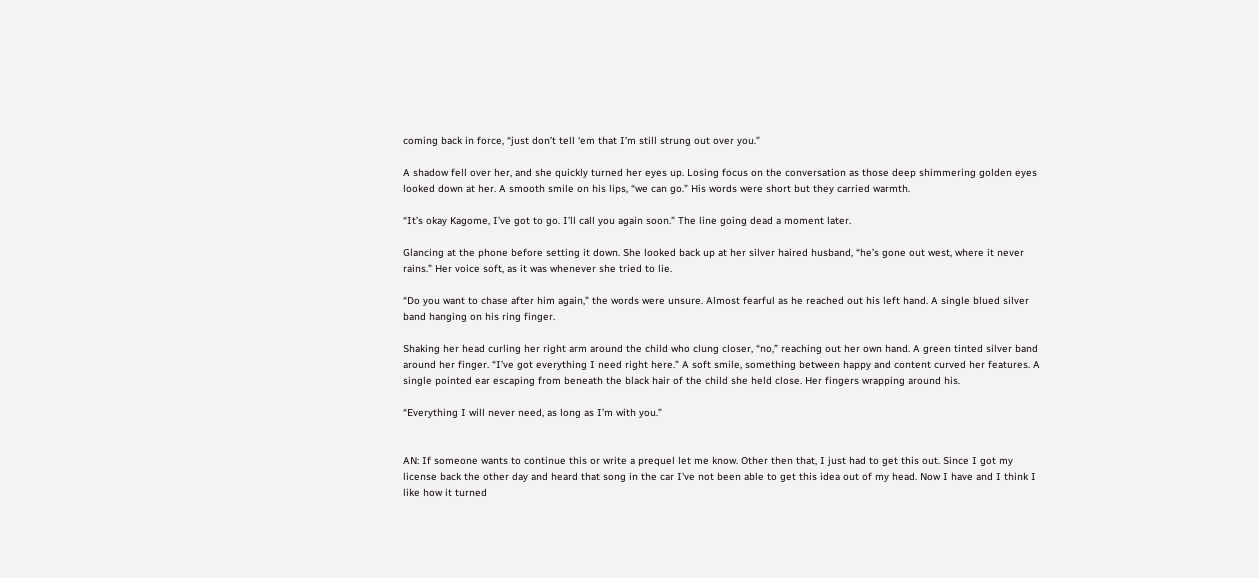coming back in force, “just don’t tell ‘em that I’m still strung out over you.”

A shadow fell over her, and she quickly turned her eyes up. Losing focus on the conversation as those deep shimmering golden eyes looked down at her. A smooth smile on his lips, “we can go.” His words were short but they carried warmth.

“It’s okay Kagome, I’ve got to go. I’ll call you again soon.” The line going dead a moment later.

Glancing at the phone before setting it down. She looked back up at her silver haired husband, “he’s gone out west, where it never rains.” Her voice soft, as it was whenever she tried to lie.

“Do you want to chase after him again,” the words were unsure. Almost fearful as he reached out his left hand. A single blued silver band hanging on his ring finger.

Shaking her head curling her right arm around the child who clung closer, “no,” reaching out her own hand. A green tinted silver band around her finger. “I’ve got everything I need right here.” A soft smile, something between happy and content curved her features. A single pointed ear escaping from beneath the black hair of the child she held close. Her fingers wrapping around his.

“Everything I will never need, as long as I’m with you.”


AN: If someone wants to continue this or write a prequel let me know. Other then that, I just had to get this out. Since I got my license back the other day and heard that song in the car I've not been able to get this idea out of my head. Now I have and I think I like how it turned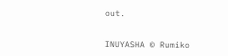out.


INUYASHA © Rumiko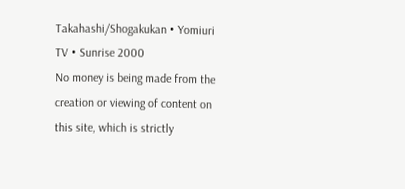Takahashi/Shogakukan • Yomiuri TV • Sunrise 2000
No money is being made from the creation or viewing of content on this site, which is strictly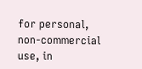for personal, non-commercial use, in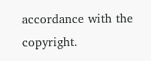accordance with the copyright.